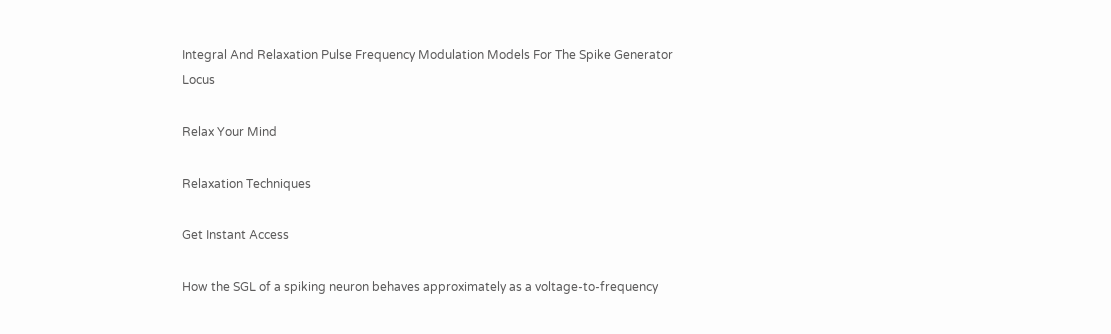Integral And Relaxation Pulse Frequency Modulation Models For The Spike Generator Locus

Relax Your Mind

Relaxation Techniques

Get Instant Access

How the SGL of a spiking neuron behaves approximately as a voltage-to-frequency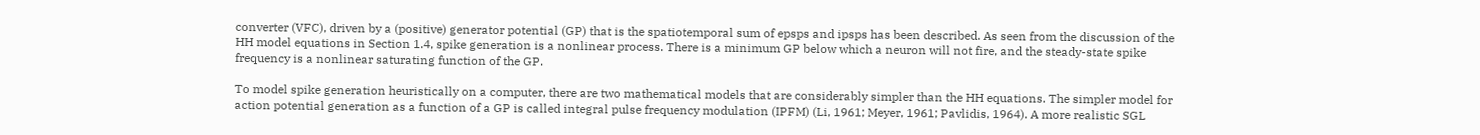converter (VFC), driven by a (positive) generator potential (GP) that is the spatiotemporal sum of epsps and ipsps has been described. As seen from the discussion of the HH model equations in Section 1.4, spike generation is a nonlinear process. There is a minimum GP below which a neuron will not fire, and the steady-state spike frequency is a nonlinear saturating function of the GP.

To model spike generation heuristically on a computer, there are two mathematical models that are considerably simpler than the HH equations. The simpler model for action potential generation as a function of a GP is called integral pulse frequency modulation (IPFM) (Li, 1961; Meyer, 1961; Pavlidis, 1964). A more realistic SGL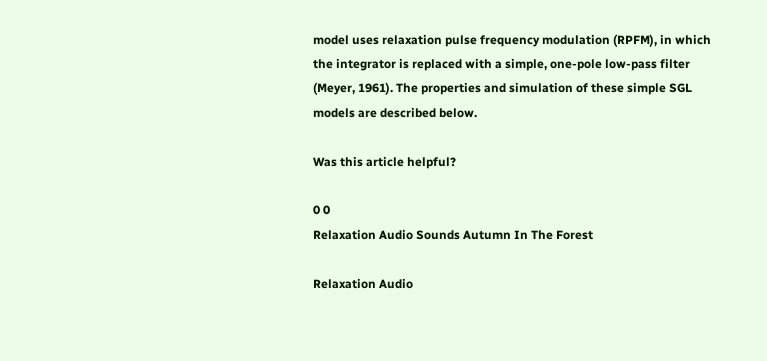model uses relaxation pulse frequency modulation (RPFM), in which the integrator is replaced with a simple, one-pole low-pass filter (Meyer, 1961). The properties and simulation of these simple SGL models are described below.

Was this article helpful?

0 0
Relaxation Audio Sounds Autumn In The Forest

Relaxation Audio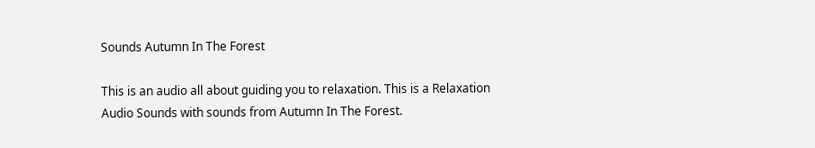Sounds Autumn In The Forest

This is an audio all about guiding you to relaxation. This is a Relaxation Audio Sounds with sounds from Autumn In The Forest.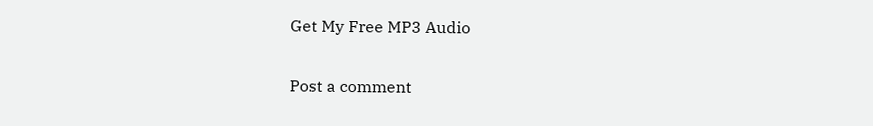Get My Free MP3 Audio

Post a comment